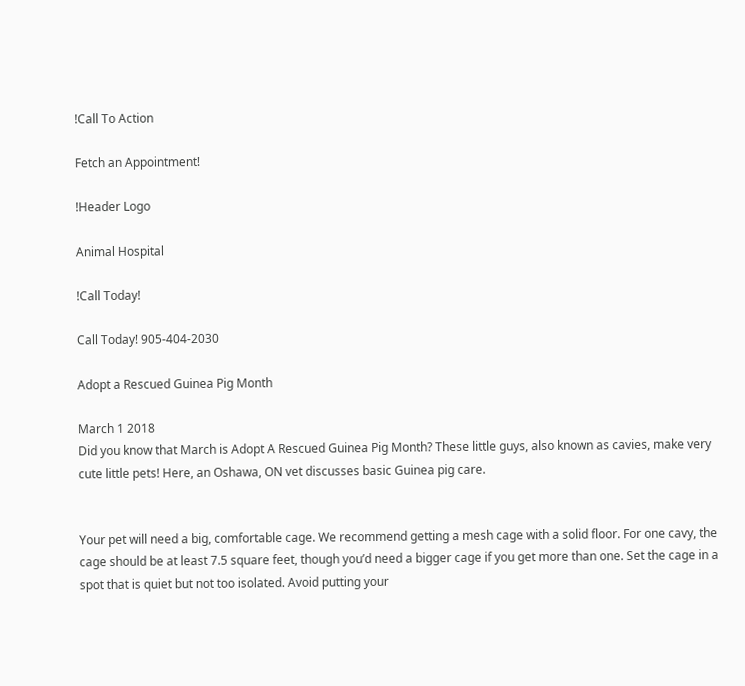!Call To Action

Fetch an Appointment!

!Header Logo

Animal Hospital

!Call Today!

Call Today! 905-404-2030

Adopt a Rescued Guinea Pig Month

March 1 2018
Did you know that March is Adopt A Rescued Guinea Pig Month? These little guys, also known as cavies, make very cute little pets! Here, an Oshawa, ON vet discusses basic Guinea pig care.


Your pet will need a big, comfortable cage. We recommend getting a mesh cage with a solid floor. For one cavy, the cage should be at least 7.5 square feet, though you’d need a bigger cage if you get more than one. Set the cage in a spot that is quiet but not too isolated. Avoid putting your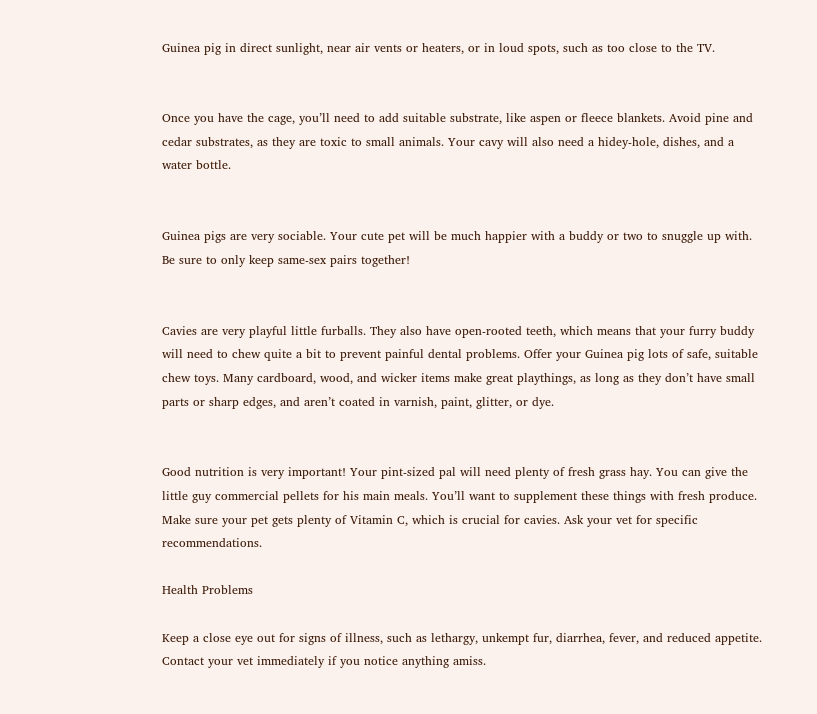Guinea pig in direct sunlight, near air vents or heaters, or in loud spots, such as too close to the TV.


Once you have the cage, you’ll need to add suitable substrate, like aspen or fleece blankets. Avoid pine and cedar substrates, as they are toxic to small animals. Your cavy will also need a hidey-hole, dishes, and a water bottle.


Guinea pigs are very sociable. Your cute pet will be much happier with a buddy or two to snuggle up with. Be sure to only keep same-sex pairs together!


Cavies are very playful little furballs. They also have open-rooted teeth, which means that your furry buddy will need to chew quite a bit to prevent painful dental problems. Offer your Guinea pig lots of safe, suitable chew toys. Many cardboard, wood, and wicker items make great playthings, as long as they don’t have small parts or sharp edges, and aren’t coated in varnish, paint, glitter, or dye.


Good nutrition is very important! Your pint-sized pal will need plenty of fresh grass hay. You can give the little guy commercial pellets for his main meals. You’ll want to supplement these things with fresh produce. Make sure your pet gets plenty of Vitamin C, which is crucial for cavies. Ask your vet for specific recommendations.

Health Problems

Keep a close eye out for signs of illness, such as lethargy, unkempt fur, diarrhea, fever, and reduced appetite. Contact your vet immediately if you notice anything amiss.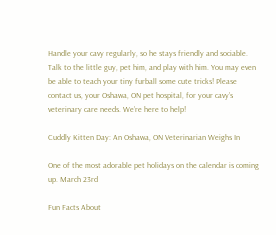Handle your cavy regularly, so he stays friendly and sociable. Talk to the little guy, pet him, and play with him. You may even be able to teach your tiny furball some cute tricks! Please contact us, your Oshawa, ON pet hospital, for your cavy’s veterinary care needs. We’re here to help!

Cuddly Kitten Day: An Oshawa, ON Veterinarian Weighs In

One of the most adorable pet holidays on the calendar is coming up. March 23rd

Fun Facts About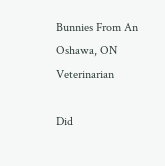Bunnies From An Oshawa, ON Veterinarian

Did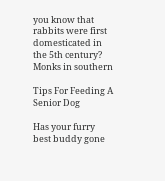you know that rabbits were first domesticated in the 5th century? Monks in southern

Tips For Feeding A Senior Dog

Has your furry best buddy gone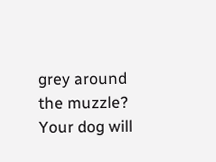grey around the muzzle? Your dog will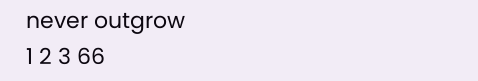never outgrow
1 2 3 66